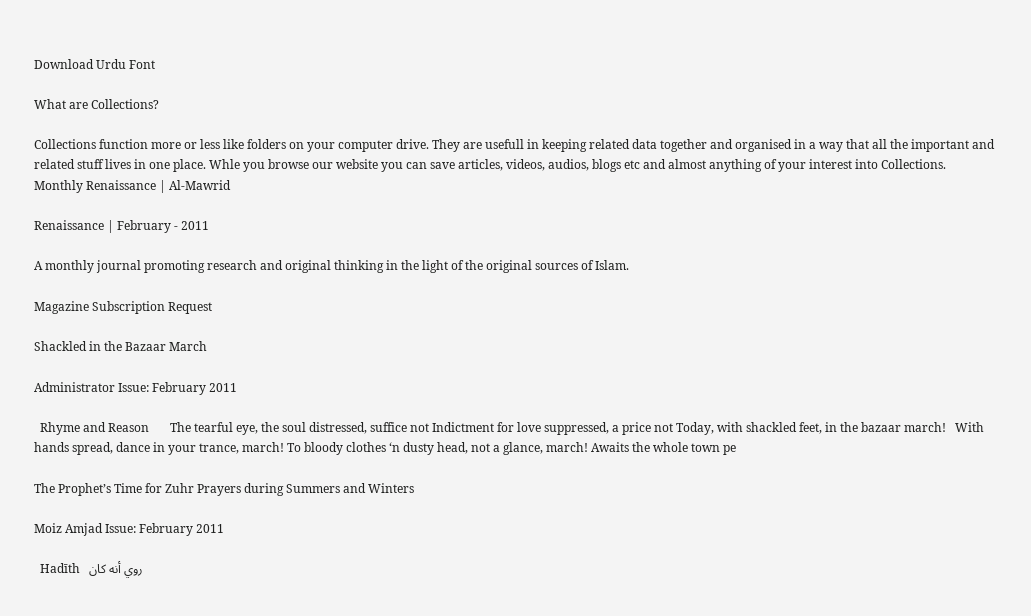Download Urdu Font

What are Collections?

Collections function more or less like folders on your computer drive. They are usefull in keeping related data together and organised in a way that all the important and related stuff lives in one place. Whle you browse our website you can save articles, videos, audios, blogs etc and almost anything of your interest into Collections.
Monthly Renaissance | Al-Mawrid

Renaissance | February - 2011

A monthly journal promoting research and original thinking in the light of the original sources of Islam.

Magazine Subscription Request

Shackled in the Bazaar March

Administrator Issue: February 2011

  Rhyme and Reason       The tearful eye, the soul distressed, suffice not Indictment for love suppressed, a price not Today, with shackled feet, in the bazaar march!   With hands spread, dance in your trance, march! To bloody clothes ‘n dusty head, not a glance, march! Awaits the whole town pe

The Prophet’s Time for Zuhr Prayers during Summers and Winters

Moiz Amjad Issue: February 2011

  Hadīth   روي أنه كان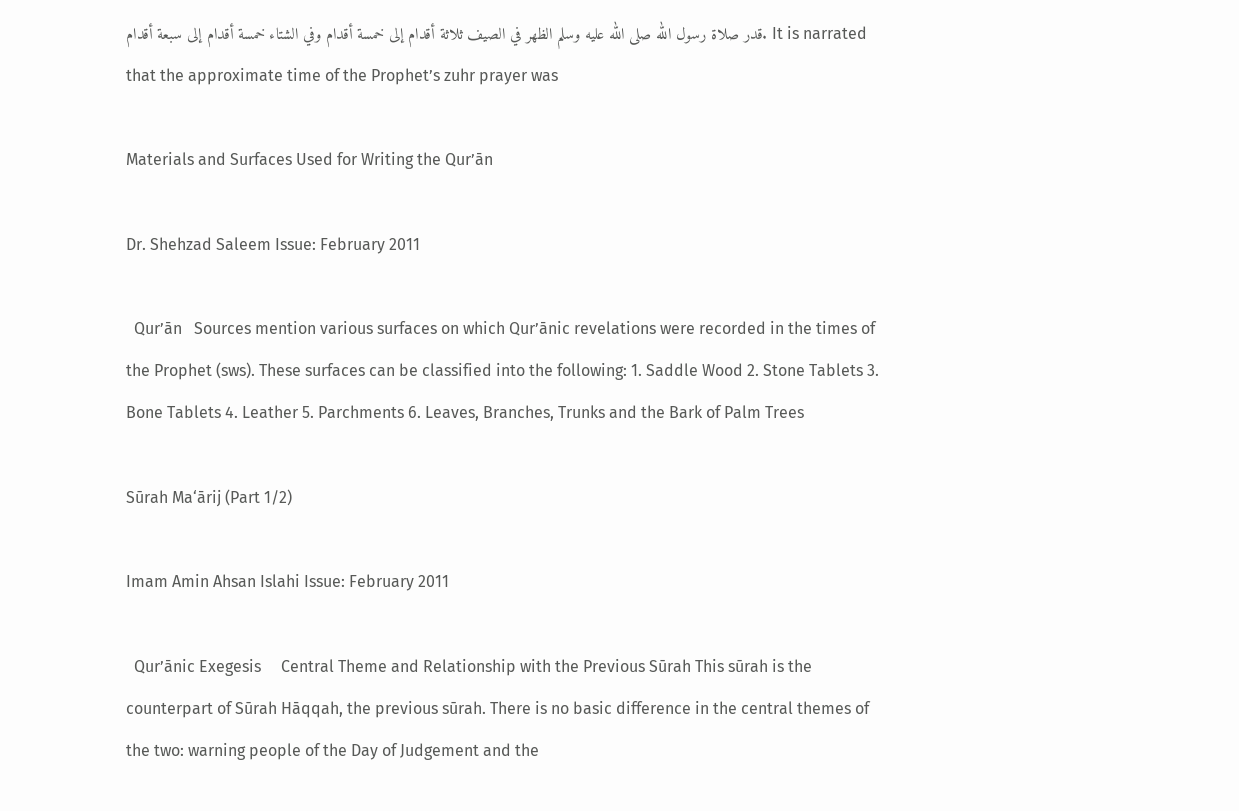قدر صلاة رسول الله صلى الله عليه وسلم الظهر في الصيف ثلاثة أقدام إلى خمسة أقدام وفي الشتاء خمسة أقدام إلى سبعة أقدام. It is narrated that the approximate time of the Prophet’s zuhr prayer was

Materials and Surfaces Used for Writing the Qur’ān

Dr. Shehzad Saleem Issue: February 2011

  Qur’ān   Sources mention various surfaces on which Qur’ānic revelations were recorded in the times of the Prophet (sws). These surfaces can be classified into the following: 1. Saddle Wood 2. Stone Tablets 3. Bone Tablets 4. Leather 5. Parchments 6. Leaves, Branches, Trunks and the Bark of Palm Trees

Sūrah Ma‘ārij (Part 1/2)

Imam Amin Ahsan Islahi Issue: February 2011

  Qur’ānic Exegesis     Central Theme and Relationship with the Previous Sūrah This sūrah is the counterpart of Sūrah Hāqqah, the previous sūrah. There is no basic difference in the central themes of the two: warning people of the Day of Judgement and the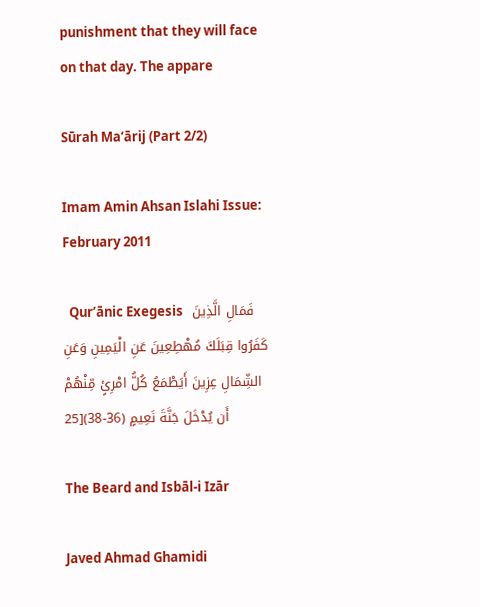punishment that they will face on that day. The appare

Sūrah Ma‘ārij (Part 2/2)

Imam Amin Ahsan Islahi Issue: February 2011

  Qur’ānic Exegesis   فَمَالِ الَّذِينَ كَفَرُوا قِبَلَكَ مُهْطِعِينَ عَنِ الْيَمِينِ وَعَنِ الشِّمَالِ عِزِينَ أَيَطْمَعُ كُلُّ امْرِئٍ مِّنْهُمْ أَن يُدْخَلَ جَنَّةَ نَعِيمٍ (36-38)[25

The Beard and Isbāl-i Izār

Javed Ahmad Ghamidi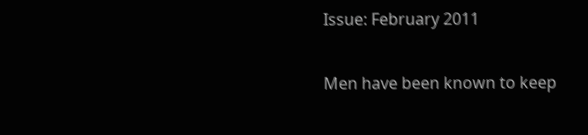Issue: February 2011

Men have been known to keep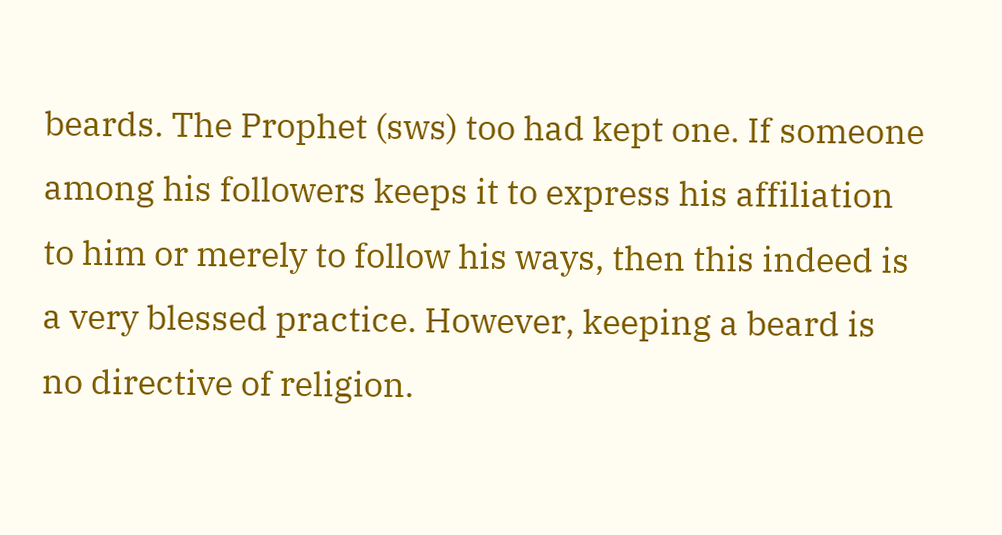beards. The Prophet (sws) too had kept one. If someone among his followers keeps it to express his affiliation to him or merely to follow his ways, then this indeed is a very blessed practice. However, keeping a beard is no directive of religion.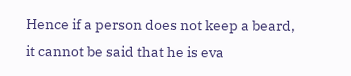Hence if a person does not keep a beard, it cannot be said that he is eva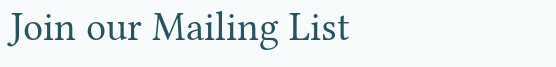Join our Mailing List